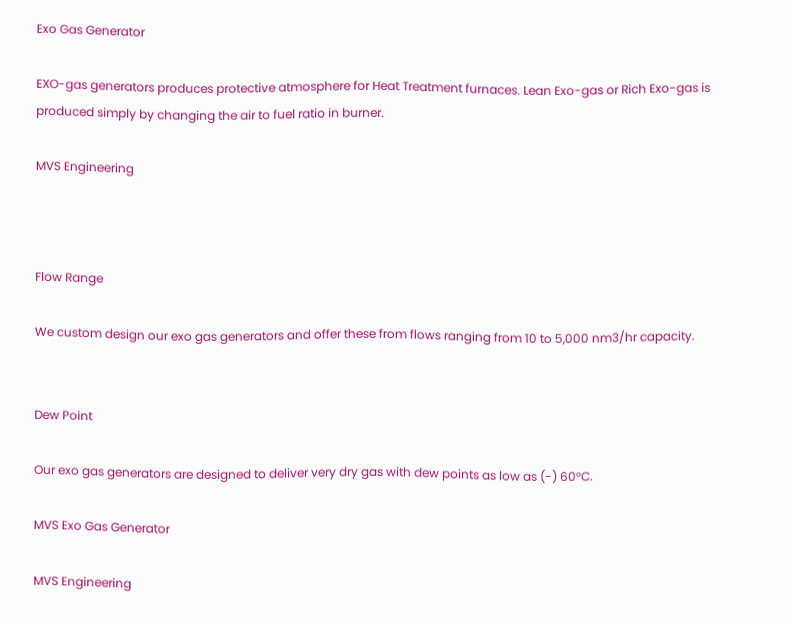Exo Gas Generator

EXO-gas generators produces protective atmosphere for Heat Treatment furnaces. Lean Exo-gas or Rich Exo-gas is produced simply by changing the air to fuel ratio in burner.

MVS Engineering



Flow Range

We custom design our exo gas generators and offer these from flows ranging from 10 to 5,000 nm3/hr capacity.


Dew Point

Our exo gas generators are designed to deliver very dry gas with dew points as low as (-) 60°C.

MVS Exo Gas Generator

MVS Engineering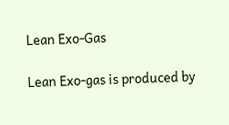Lean Exo-Gas

Lean Exo-gas is produced by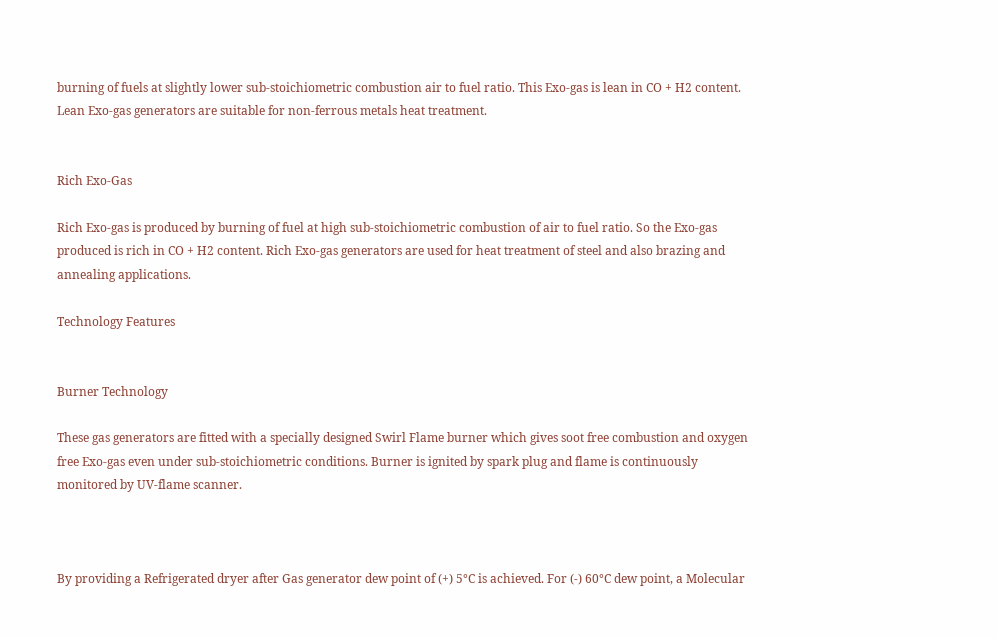burning of fuels at slightly lower sub-stoichiometric combustion air to fuel ratio. This Exo-gas is lean in CO + H2 content. Lean Exo-gas generators are suitable for non-ferrous metals heat treatment.


Rich Exo-Gas

Rich Exo-gas is produced by burning of fuel at high sub-stoichiometric combustion of air to fuel ratio. So the Exo-gas produced is rich in CO + H2 content. Rich Exo-gas generators are used for heat treatment of steel and also brazing and annealing applications.

Technology Features


Burner Technology

These gas generators are fitted with a specially designed Swirl Flame burner which gives soot free combustion and oxygen free Exo-gas even under sub-stoichiometric conditions. Burner is ignited by spark plug and flame is continuously monitored by UV-flame scanner.



By providing a Refrigerated dryer after Gas generator dew point of (+) 5°C is achieved. For (-) 60°C dew point, a Molecular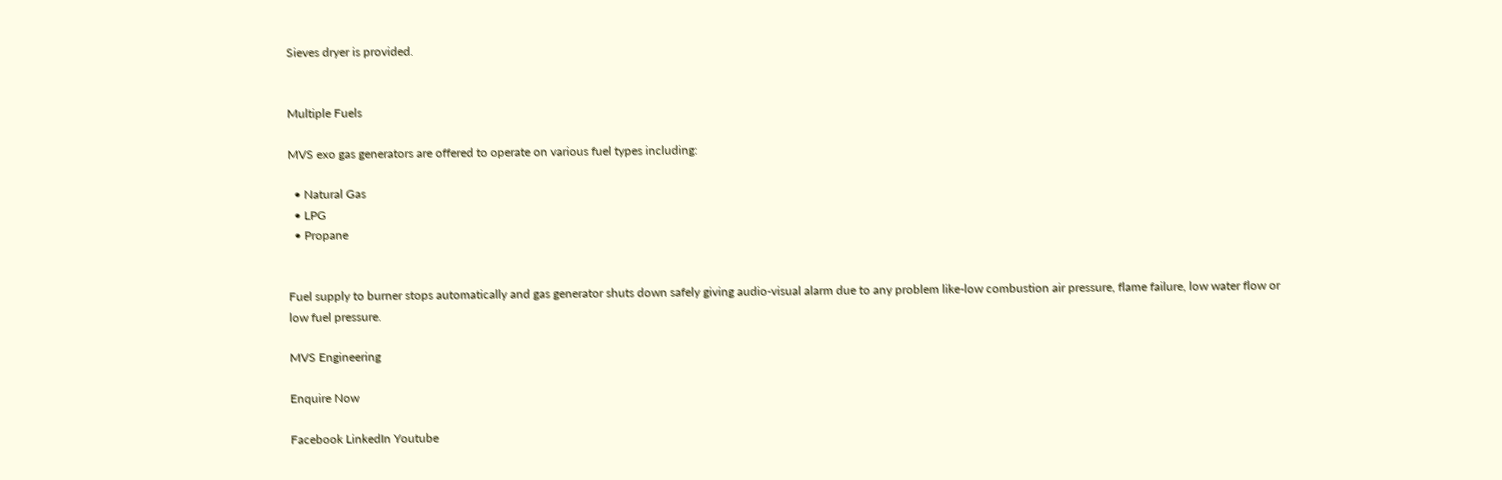Sieves dryer is provided.


Multiple Fuels

MVS exo gas generators are offered to operate on various fuel types including:

  • Natural Gas
  • LPG
  • Propane


Fuel supply to burner stops automatically and gas generator shuts down safely giving audio-visual alarm due to any problem like-low combustion air pressure, flame failure, low water flow or low fuel pressure.

MVS Engineering

Enquire Now

Facebook LinkedIn Youtube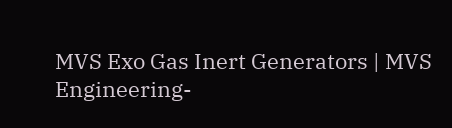MVS Exo Gas Inert Generators | MVS Engineering-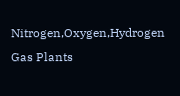Nitrogen,Oxygen,Hydrogen Gas Plants